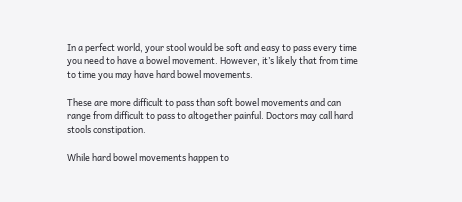In a perfect world, your stool would be soft and easy to pass every time you need to have a bowel movement. However, it’s likely that from time to time you may have hard bowel movements.

These are more difficult to pass than soft bowel movements and can range from difficult to pass to altogether painful. Doctors may call hard stools constipation.

While hard bowel movements happen to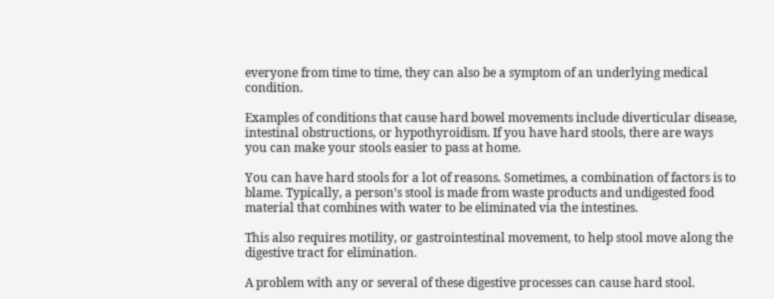everyone from time to time, they can also be a symptom of an underlying medical condition.

Examples of conditions that cause hard bowel movements include diverticular disease, intestinal obstructions, or hypothyroidism. If you have hard stools, there are ways you can make your stools easier to pass at home.

You can have hard stools for a lot of reasons. Sometimes, a combination of factors is to blame. Typically, a person’s stool is made from waste products and undigested food material that combines with water to be eliminated via the intestines.

This also requires motility, or gastrointestinal movement, to help stool move along the digestive tract for elimination.

A problem with any or several of these digestive processes can cause hard stool.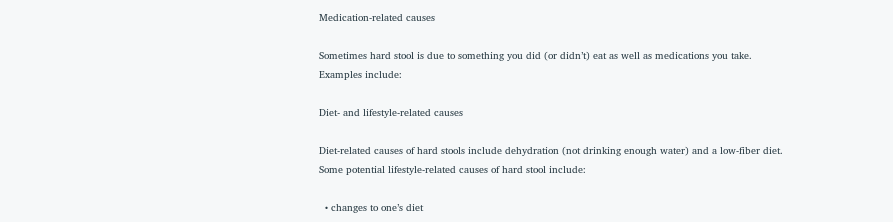Medication-related causes

Sometimes hard stool is due to something you did (or didn’t) eat as well as medications you take. Examples include:

Diet- and lifestyle-related causes

Diet-related causes of hard stools include dehydration (not drinking enough water) and a low-fiber diet. Some potential lifestyle-related causes of hard stool include:

  • changes to one’s diet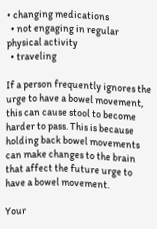• changing medications
  • not engaging in regular physical activity
  • traveling

If a person frequently ignores the urge to have a bowel movement, this can cause stool to become harder to pass. This is because holding back bowel movements can make changes to the brain that affect the future urge to have a bowel movement.

Your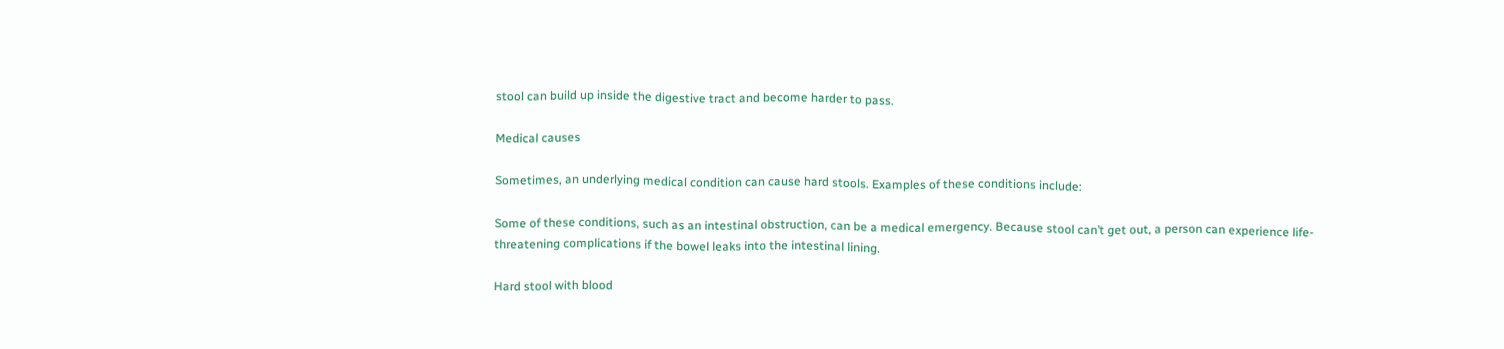stool can build up inside the digestive tract and become harder to pass.

Medical causes

Sometimes, an underlying medical condition can cause hard stools. Examples of these conditions include:

Some of these conditions, such as an intestinal obstruction, can be a medical emergency. Because stool can’t get out, a person can experience life-threatening complications if the bowel leaks into the intestinal lining.

Hard stool with blood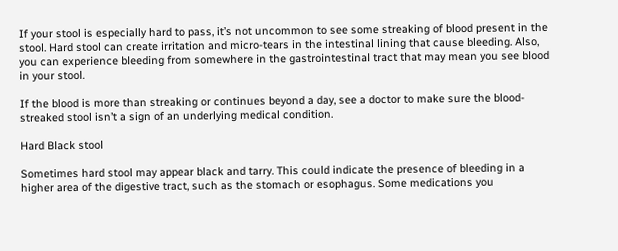If your stool is especially hard to pass, it’s not uncommon to see some streaking of blood present in the stool. Hard stool can create irritation and micro-tears in the intestinal lining that cause bleeding. Also, you can experience bleeding from somewhere in the gastrointestinal tract that may mean you see blood in your stool.

If the blood is more than streaking or continues beyond a day, see a doctor to make sure the blood-streaked stool isn’t a sign of an underlying medical condition.

Hard Black stool

Sometimes hard stool may appear black and tarry. This could indicate the presence of bleeding in a higher area of the digestive tract, such as the stomach or esophagus. Some medications you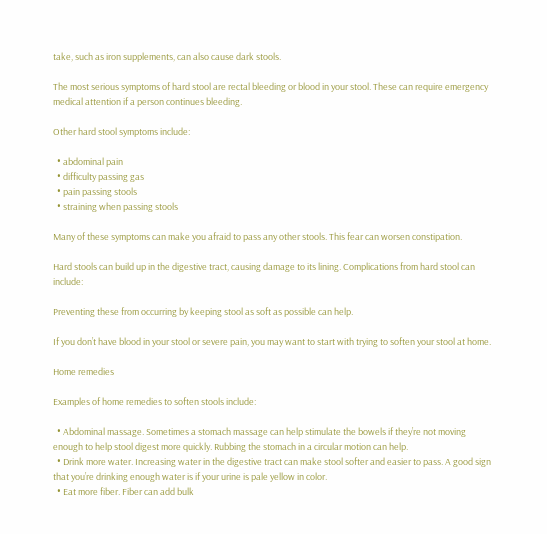take, such as iron supplements, can also cause dark stools.

The most serious symptoms of hard stool are rectal bleeding or blood in your stool. These can require emergency medical attention if a person continues bleeding.

Other hard stool symptoms include:

  • abdominal pain
  • difficulty passing gas
  • pain passing stools
  • straining when passing stools

Many of these symptoms can make you afraid to pass any other stools. This fear can worsen constipation.

Hard stools can build up in the digestive tract, causing damage to its lining. Complications from hard stool can include:

Preventing these from occurring by keeping stool as soft as possible can help.

If you don’t have blood in your stool or severe pain, you may want to start with trying to soften your stool at home.

Home remedies

Examples of home remedies to soften stools include:

  • Abdominal massage. Sometimes a stomach massage can help stimulate the bowels if they’re not moving enough to help stool digest more quickly. Rubbing the stomach in a circular motion can help.
  • Drink more water. Increasing water in the digestive tract can make stool softer and easier to pass. A good sign that you’re drinking enough water is if your urine is pale yellow in color.
  • Eat more fiber. Fiber can add bulk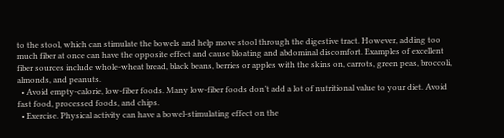to the stool, which can stimulate the bowels and help move stool through the digestive tract. However, adding too much fiber at once can have the opposite effect and cause bloating and abdominal discomfort. Examples of excellent fiber sources include whole-wheat bread, black beans, berries or apples with the skins on, carrots, green peas, broccoli, almonds, and peanuts.
  • Avoid empty-calorie, low-fiber foods. Many low-fiber foods don’t add a lot of nutritional value to your diet. Avoid fast food, processed foods, and chips.
  • Exercise. Physical activity can have a bowel-stimulating effect on the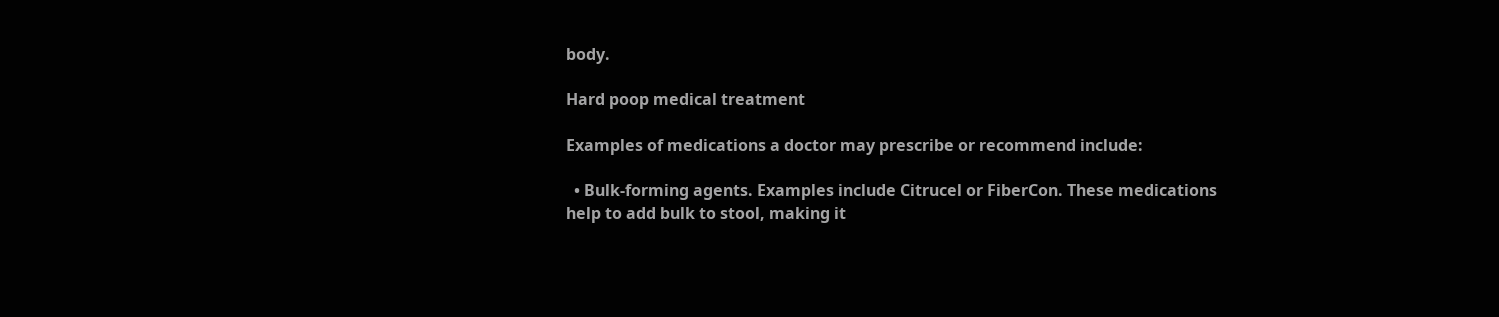body.

Hard poop medical treatment

Examples of medications a doctor may prescribe or recommend include:

  • Bulk-forming agents. Examples include Citrucel or FiberCon. These medications help to add bulk to stool, making it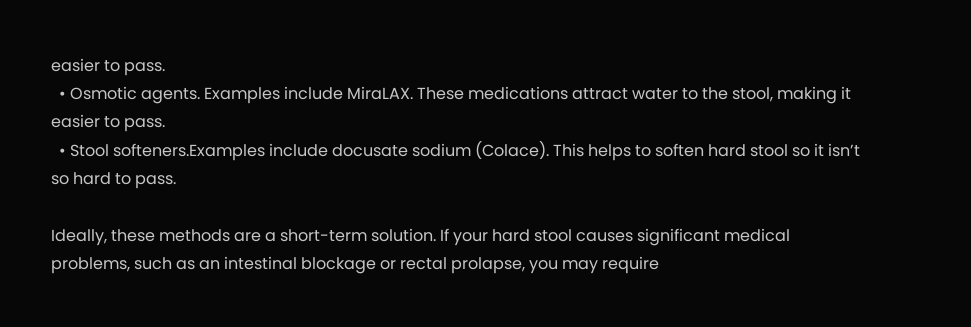easier to pass.
  • Osmotic agents. Examples include MiraLAX. These medications attract water to the stool, making it easier to pass.
  • Stool softeners.Examples include docusate sodium (Colace). This helps to soften hard stool so it isn’t so hard to pass.

Ideally, these methods are a short-term solution. If your hard stool causes significant medical problems, such as an intestinal blockage or rectal prolapse, you may require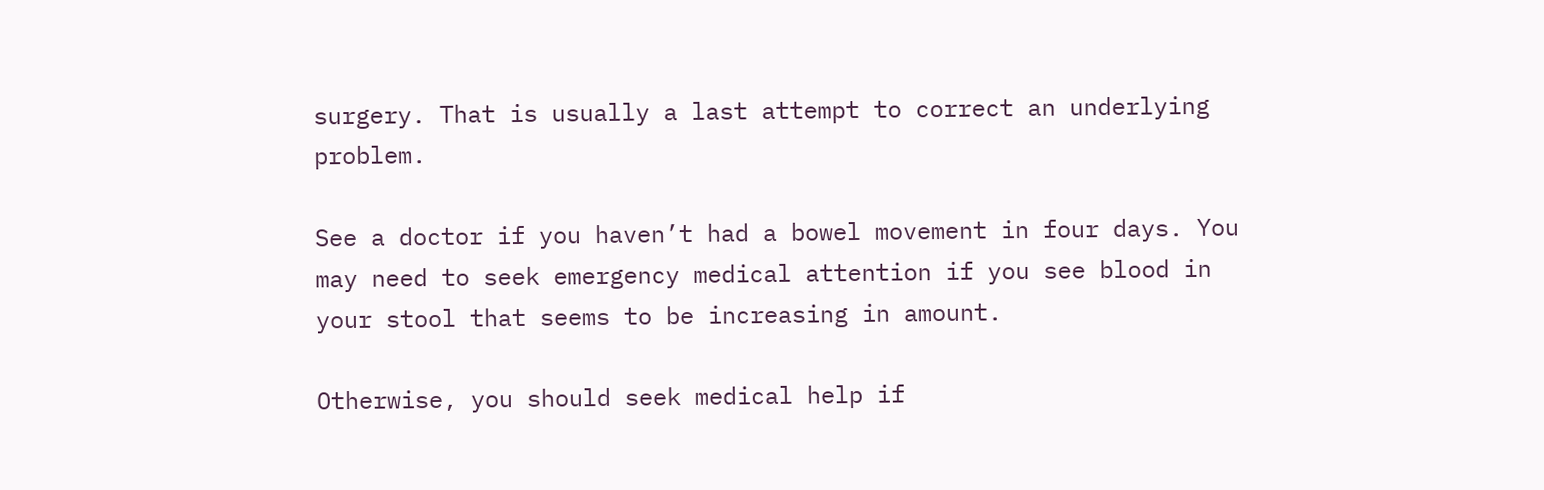surgery. That is usually a last attempt to correct an underlying problem.

See a doctor if you haven’t had a bowel movement in four days. You may need to seek emergency medical attention if you see blood in your stool that seems to be increasing in amount.

Otherwise, you should seek medical help if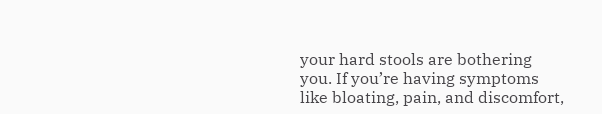your hard stools are bothering you. If you’re having symptoms like bloating, pain, and discomfort,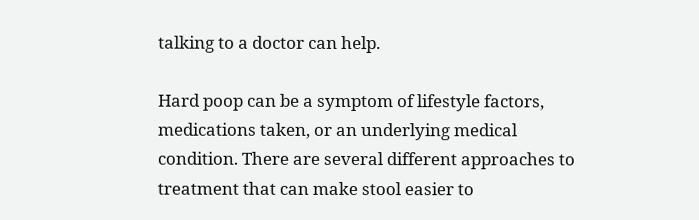talking to a doctor can help.

Hard poop can be a symptom of lifestyle factors, medications taken, or an underlying medical condition. There are several different approaches to treatment that can make stool easier to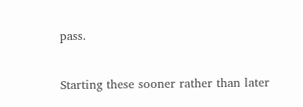pass.

Starting these sooner rather than later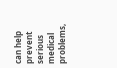can help prevent serious medical problems,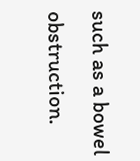such as a bowel obstruction.